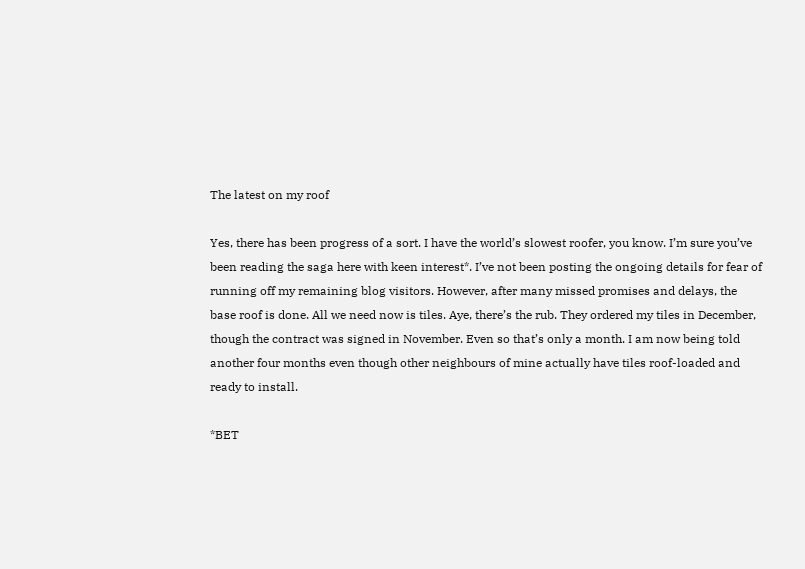The latest on my roof

Yes, there has been progress of a sort. I have the world’s slowest roofer, you know. I’m sure you’ve been reading the saga here with keen interest*. I’ve not been posting the ongoing details for fear of running off my remaining blog visitors. However, after many missed promises and delays, the base roof is done. All we need now is tiles. Aye, there’s the rub. They ordered my tiles in December, though the contract was signed in November. Even so that’s only a month. I am now being told another four months even though other neighbours of mine actually have tiles roof-loaded and ready to install.

*BET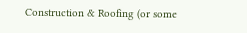Construction & Roofing (or some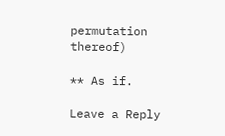permutation thereof)

** As if.

Leave a Reply